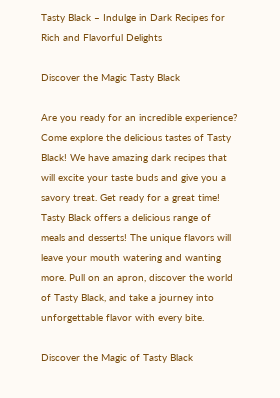Tasty Black – Indulge in Dark Recipes for Rich and Flavorful Delights

Discover the Magic Tasty Black

Are you ready for an incredible experience? Come explore the delicious tastes of Tasty Black! We have amazing dark recipes that will excite your taste buds and give you a savory treat. Get ready for a great time! Tasty Black offers a delicious range of meals and desserts! The unique flavors will leave your mouth watering and wanting more. Pull on an apron, discover the world of Tasty Black, and take a journey into unforgettable flavor with every bite.

Discover the Magic of Tasty Black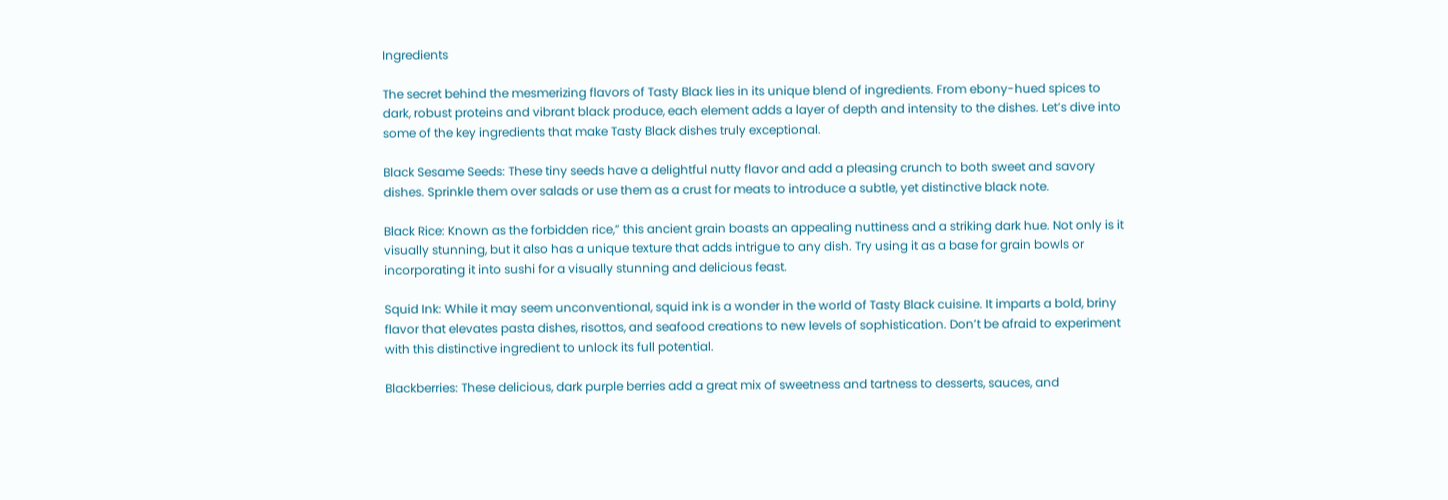Ingredients

The secret behind the mesmerizing flavors of Tasty Black lies in its unique blend of ingredients. From ebony-hued spices to dark, robust proteins and vibrant black produce, each element adds a layer of depth and intensity to the dishes. Let’s dive into some of the key ingredients that make Tasty Black dishes truly exceptional.

Black Sesame Seeds: These tiny seeds have a delightful nutty flavor and add a pleasing crunch to both sweet and savory dishes. Sprinkle them over salads or use them as a crust for meats to introduce a subtle, yet distinctive black note.

Black Rice: Known as the forbidden rice,” this ancient grain boasts an appealing nuttiness and a striking dark hue. Not only is it visually stunning, but it also has a unique texture that adds intrigue to any dish. Try using it as a base for grain bowls or incorporating it into sushi for a visually stunning and delicious feast.

Squid Ink: While it may seem unconventional, squid ink is a wonder in the world of Tasty Black cuisine. It imparts a bold, briny flavor that elevates pasta dishes, risottos, and seafood creations to new levels of sophistication. Don’t be afraid to experiment with this distinctive ingredient to unlock its full potential.

Blackberries: These delicious, dark purple berries add a great mix of sweetness and tartness to desserts, sauces, and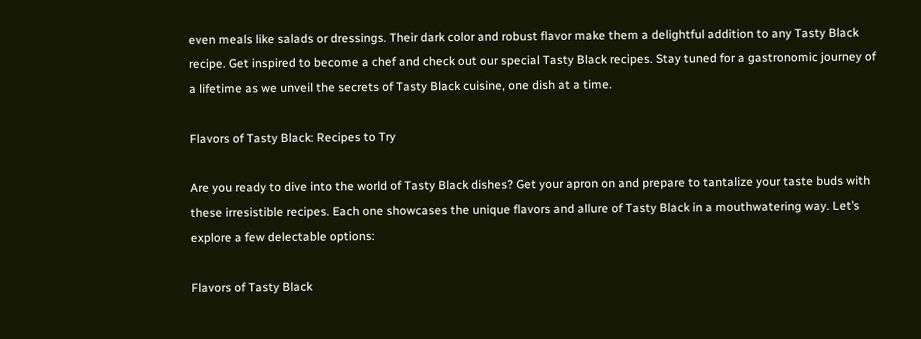even meals like salads or dressings. Their dark color and robust flavor make them a delightful addition to any Tasty Black recipe. Get inspired to become a chef and check out our special Tasty Black recipes. Stay tuned for a gastronomic journey of a lifetime as we unveil the secrets of Tasty Black cuisine, one dish at a time.

Flavors of Tasty Black: Recipes to Try

Are you ready to dive into the world of Tasty Black dishes? Get your apron on and prepare to tantalize your taste buds with these irresistible recipes. Each one showcases the unique flavors and allure of Tasty Black in a mouthwatering way. Let’s explore a few delectable options:

Flavors of Tasty Black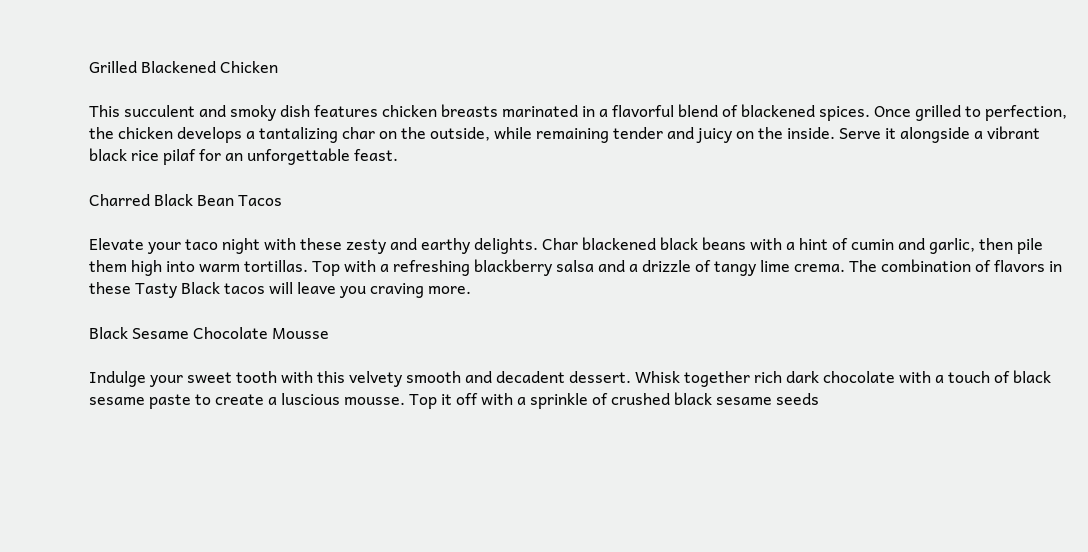Grilled Blackened Chicken

This succulent and smoky dish features chicken breasts marinated in a flavorful blend of blackened spices. Once grilled to perfection, the chicken develops a tantalizing char on the outside, while remaining tender and juicy on the inside. Serve it alongside a vibrant black rice pilaf for an unforgettable feast.

Charred Black Bean Tacos

Elevate your taco night with these zesty and earthy delights. Char blackened black beans with a hint of cumin and garlic, then pile them high into warm tortillas. Top with a refreshing blackberry salsa and a drizzle of tangy lime crema. The combination of flavors in these Tasty Black tacos will leave you craving more.

Black Sesame Chocolate Mousse

Indulge your sweet tooth with this velvety smooth and decadent dessert. Whisk together rich dark chocolate with a touch of black sesame paste to create a luscious mousse. Top it off with a sprinkle of crushed black sesame seeds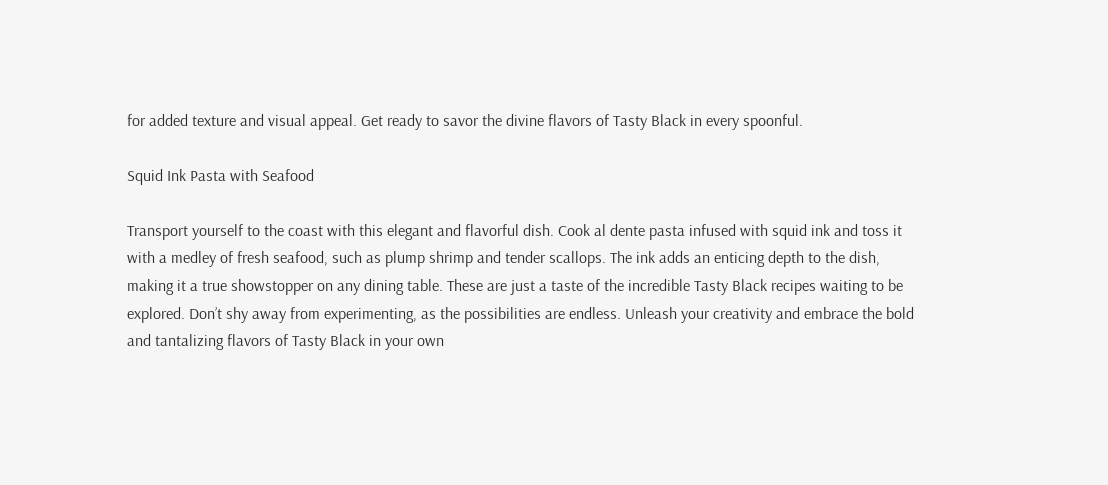for added texture and visual appeal. Get ready to savor the divine flavors of Tasty Black in every spoonful.

Squid Ink Pasta with Seafood

Transport yourself to the coast with this elegant and flavorful dish. Cook al dente pasta infused with squid ink and toss it with a medley of fresh seafood, such as plump shrimp and tender scallops. The ink adds an enticing depth to the dish, making it a true showstopper on any dining table. These are just a taste of the incredible Tasty Black recipes waiting to be explored. Don’t shy away from experimenting, as the possibilities are endless. Unleash your creativity and embrace the bold and tantalizing flavors of Tasty Black in your own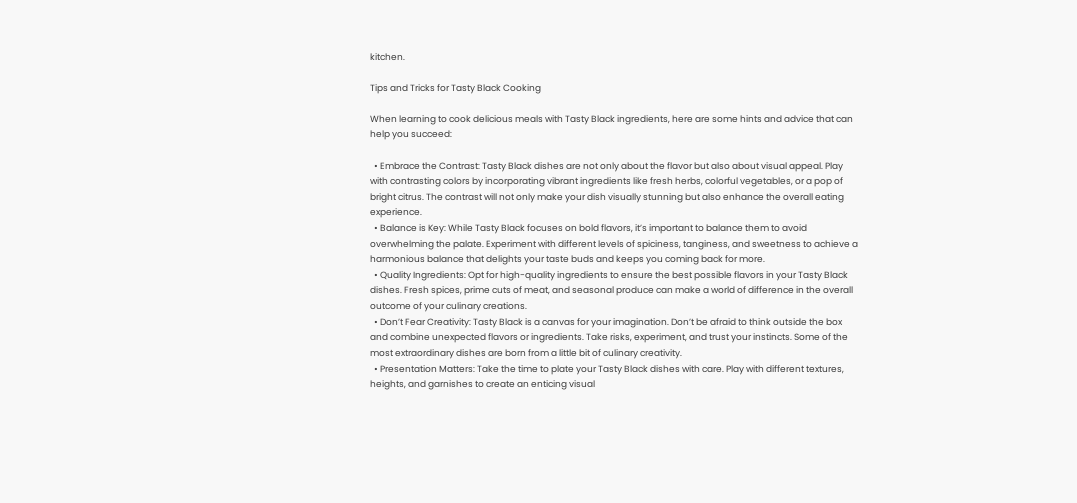kitchen.

Tips and Tricks for Tasty Black Cooking

When learning to cook delicious meals with Tasty Black ingredients, here are some hints and advice that can help you succeed:

  • Embrace the Contrast: Tasty Black dishes are not only about the flavor but also about visual appeal. Play with contrasting colors by incorporating vibrant ingredients like fresh herbs, colorful vegetables, or a pop of bright citrus. The contrast will not only make your dish visually stunning but also enhance the overall eating experience.
  • Balance is Key: While Tasty Black focuses on bold flavors, it’s important to balance them to avoid overwhelming the palate. Experiment with different levels of spiciness, tanginess, and sweetness to achieve a harmonious balance that delights your taste buds and keeps you coming back for more.
  • Quality Ingredients: Opt for high-quality ingredients to ensure the best possible flavors in your Tasty Black dishes. Fresh spices, prime cuts of meat, and seasonal produce can make a world of difference in the overall outcome of your culinary creations.
  • Don’t Fear Creativity: Tasty Black is a canvas for your imagination. Don’t be afraid to think outside the box and combine unexpected flavors or ingredients. Take risks, experiment, and trust your instincts. Some of the most extraordinary dishes are born from a little bit of culinary creativity.
  • Presentation Matters: Take the time to plate your Tasty Black dishes with care. Play with different textures, heights, and garnishes to create an enticing visual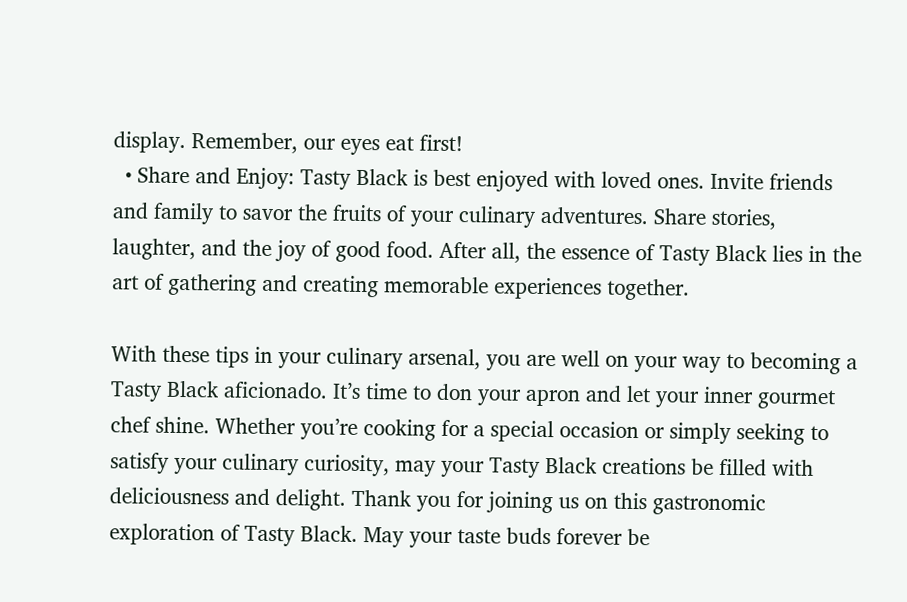display. Remember, our eyes eat first!
  • Share and Enjoy: Tasty Black is best enjoyed with loved ones. Invite friends and family to savor the fruits of your culinary adventures. Share stories, laughter, and the joy of good food. After all, the essence of Tasty Black lies in the art of gathering and creating memorable experiences together.

With these tips in your culinary arsenal, you are well on your way to becoming a Tasty Black aficionado. It’s time to don your apron and let your inner gourmet chef shine. Whether you’re cooking for a special occasion or simply seeking to satisfy your culinary curiosity, may your Tasty Black creations be filled with deliciousness and delight. Thank you for joining us on this gastronomic exploration of Tasty Black. May your taste buds forever be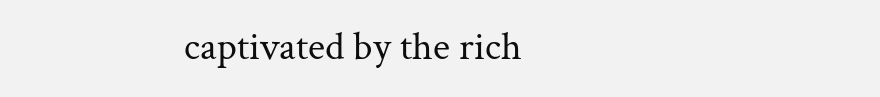captivated by the rich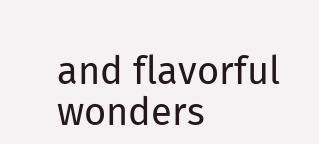and flavorful wonders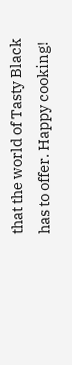that the world of Tasty Black has to offer. Happy cooking!